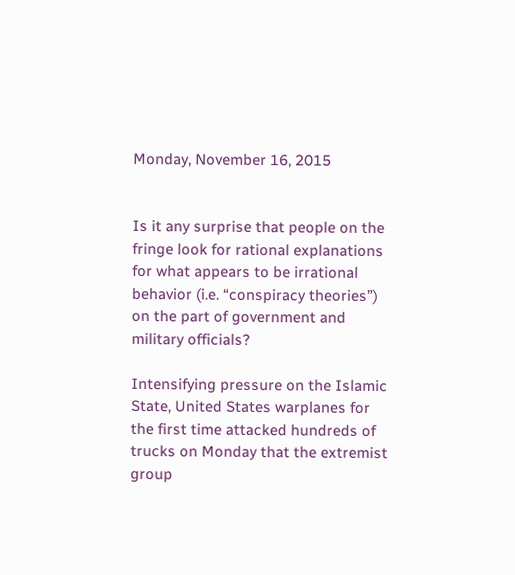Monday, November 16, 2015


Is it any surprise that people on the fringe look for rational explanations for what appears to be irrational behavior (i.e. “conspiracy theories”) on the part of government and military officials?

Intensifying pressure on the Islamic State, United States warplanes for the first time attacked hundreds of trucks on Monday that the extremist group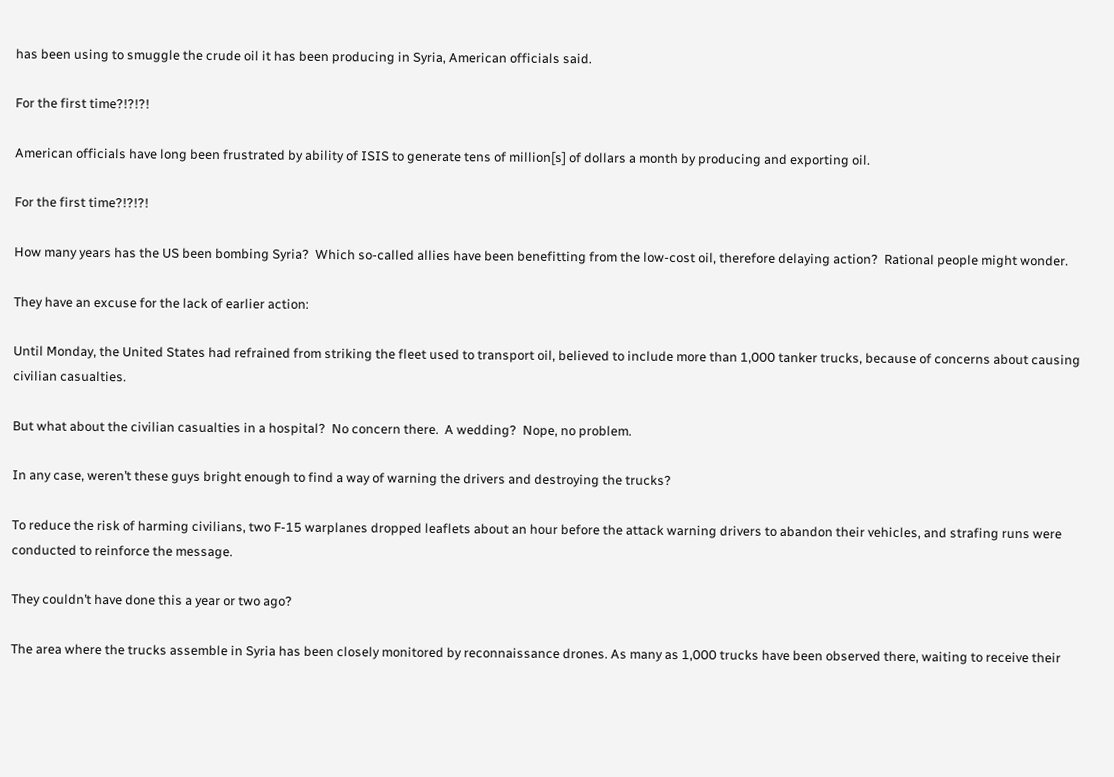has been using to smuggle the crude oil it has been producing in Syria, American officials said.

For the first time?!?!?!

American officials have long been frustrated by ability of ISIS to generate tens of million[s] of dollars a month by producing and exporting oil.

For the first time?!?!?!

How many years has the US been bombing Syria?  Which so-called allies have been benefitting from the low-cost oil, therefore delaying action?  Rational people might wonder.

They have an excuse for the lack of earlier action:

Until Monday, the United States had refrained from striking the fleet used to transport oil, believed to include more than 1,000 tanker trucks, because of concerns about causing civilian casualties.

But what about the civilian casualties in a hospital?  No concern there.  A wedding?  Nope, no problem.

In any case, weren’t these guys bright enough to find a way of warning the drivers and destroying the trucks?

To reduce the risk of harming civilians, two F-15 warplanes dropped leaflets about an hour before the attack warning drivers to abandon their vehicles, and strafing runs were conducted to reinforce the message.

They couldn’t have done this a year or two ago?

The area where the trucks assemble in Syria has been closely monitored by reconnaissance drones. As many as 1,000 trucks have been observed there, waiting to receive their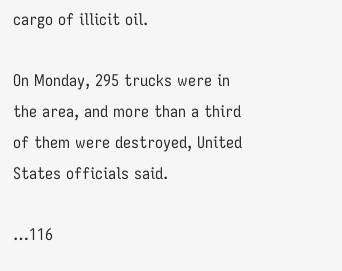cargo of illicit oil.

On Monday, 295 trucks were in the area, and more than a third of them were destroyed, United States officials said.

…116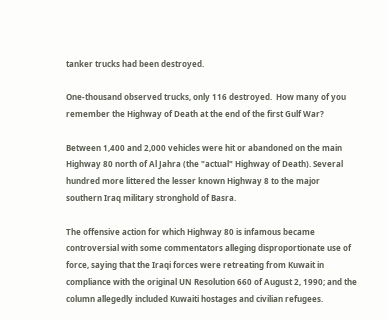tanker trucks had been destroyed.

One-thousand observed trucks, only 116 destroyed.  How many of you remember the Highway of Death at the end of the first Gulf War?

Between 1,400 and 2,000 vehicles were hit or abandoned on the main Highway 80 north of Al Jahra (the "actual" Highway of Death). Several hundred more littered the lesser known Highway 8 to the major southern Iraq military stronghold of Basra.

The offensive action for which Highway 80 is infamous became controversial with some commentators alleging disproportionate use of force, saying that the Iraqi forces were retreating from Kuwait in compliance with the original UN Resolution 660 of August 2, 1990; and the column allegedly included Kuwaiti hostages and civilian refugees.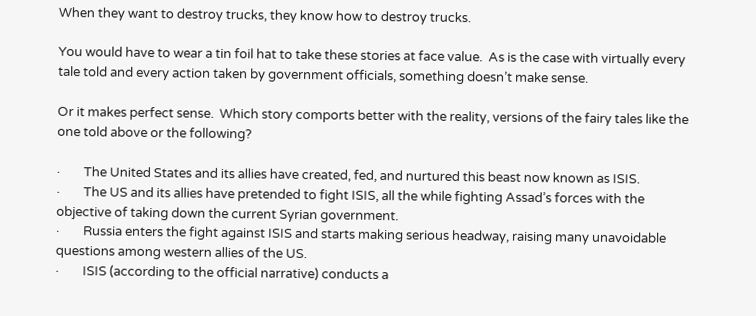When they want to destroy trucks, they know how to destroy trucks.

You would have to wear a tin foil hat to take these stories at face value.  As is the case with virtually every tale told and every action taken by government officials, something doesn’t make sense.

Or it makes perfect sense.  Which story comports better with the reality, versions of the fairy tales like the one told above or the following?

·        The United States and its allies have created, fed, and nurtured this beast now known as ISIS.
·        The US and its allies have pretended to fight ISIS, all the while fighting Assad’s forces with the objective of taking down the current Syrian government.
·        Russia enters the fight against ISIS and starts making serious headway, raising many unavoidable questions among western allies of the US.
·        ISIS (according to the official narrative) conducts a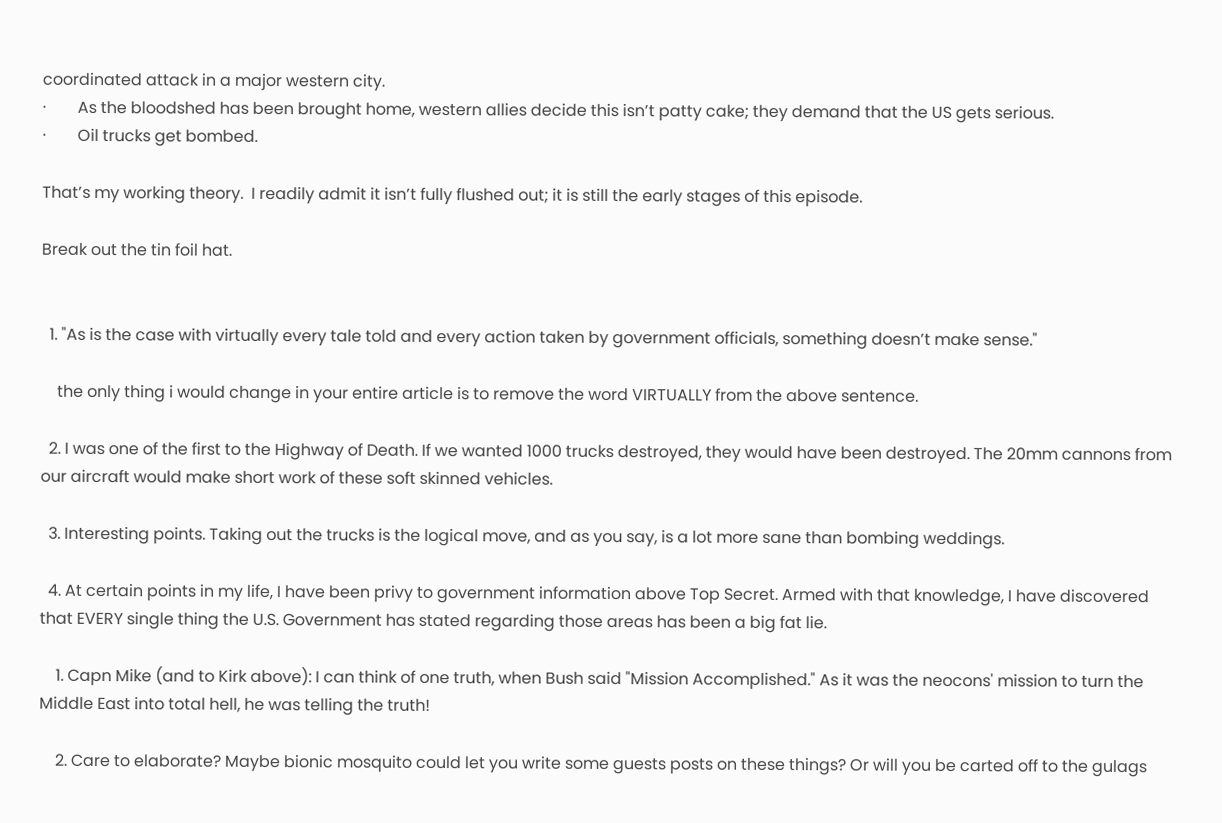coordinated attack in a major western city.
·        As the bloodshed has been brought home, western allies decide this isn’t patty cake; they demand that the US gets serious.
·        Oil trucks get bombed.

That’s my working theory.  I readily admit it isn’t fully flushed out; it is still the early stages of this episode.

Break out the tin foil hat.


  1. "As is the case with virtually every tale told and every action taken by government officials, something doesn’t make sense."

    the only thing i would change in your entire article is to remove the word VIRTUALLY from the above sentence.

  2. I was one of the first to the Highway of Death. If we wanted 1000 trucks destroyed, they would have been destroyed. The 20mm cannons from our aircraft would make short work of these soft skinned vehicles.

  3. Interesting points. Taking out the trucks is the logical move, and as you say, is a lot more sane than bombing weddings.

  4. At certain points in my life, I have been privy to government information above Top Secret. Armed with that knowledge, I have discovered that EVERY single thing the U.S. Government has stated regarding those areas has been a big fat lie.

    1. Capn Mike (and to Kirk above): I can think of one truth, when Bush said "Mission Accomplished." As it was the neocons' mission to turn the Middle East into total hell, he was telling the truth!

    2. Care to elaborate? Maybe bionic mosquito could let you write some guests posts on these things? Or will you be carted off to the gulags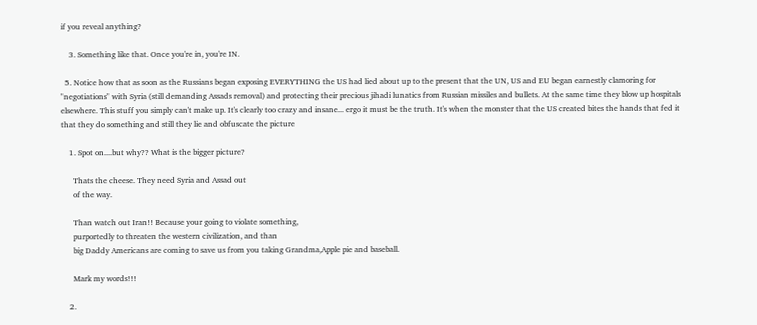if you reveal anything?

    3. Something like that. Once you're in, you're IN.

  5. Notice how that as soon as the Russians began exposing EVERYTHING the US had lied about up to the present that the UN, US and EU began earnestly clamoring for "negotiations" with Syria (still demanding Assads removal) and protecting their precious jihadi lunatics from Russian missiles and bullets. At the same time they blow up hospitals elsewhere. This stuff you simply can't make up. It's clearly too crazy and insane... ergo it must be the truth. It's when the monster that the US created bites the hands that fed it that they do something and still they lie and obfuscate the picture

    1. Spot on....but why?? What is the bigger picture?

      Thats the cheese. They need Syria and Assad out
      of the way.

      Than watch out Iran!! Because your going to violate something,
      purportedly to threaten the western civilization, and than
      big Daddy Americans are coming to save us from you taking Grandma,Apple pie and baseball.

      Mark my words!!!

    2.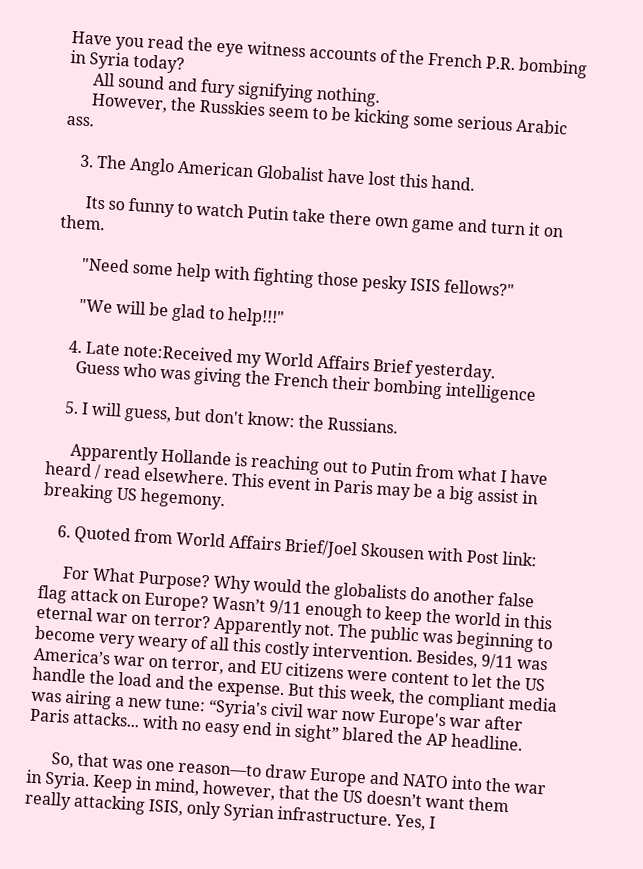Have you read the eye witness accounts of the French P.R. bombing in Syria today?
      All sound and fury signifying nothing.
      However, the Russkies seem to be kicking some serious Arabic ass.

    3. The Anglo American Globalist have lost this hand.

      Its so funny to watch Putin take there own game and turn it on them.

      "Need some help with fighting those pesky ISIS fellows?"

      "We will be glad to help!!!"

    4. Late note:Received my World Affairs Brief yesterday.
      Guess who was giving the French their bombing intelligence

    5. I will guess, but don't know: the Russians.

      Apparently Hollande is reaching out to Putin from what I have heard / read elsewhere. This event in Paris may be a big assist in breaking US hegemony.

    6. Quoted from World Affairs Brief/Joel Skousen with Post link:

      For What Purpose? Why would the globalists do another false flag attack on Europe? Wasn’t 9/11 enough to keep the world in this eternal war on terror? Apparently not. The public was beginning to become very weary of all this costly intervention. Besides, 9/11 was America’s war on terror, and EU citizens were content to let the US handle the load and the expense. But this week, the compliant media was airing a new tune: “Syria's civil war now Europe's war after Paris attacks... with no easy end in sight” blared the AP headline.

      So, that was one reason—to draw Europe and NATO into the war in Syria. Keep in mind, however, that the US doesn’t want them really attacking ISIS, only Syrian infrastructure. Yes, I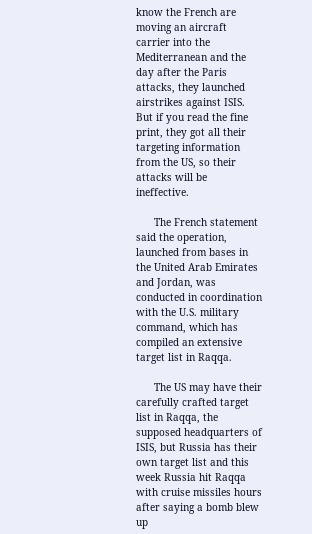know the French are moving an aircraft carrier into the Mediterranean and the day after the Paris attacks, they launched airstrikes against ISIS. But if you read the fine print, they got all their targeting information from the US, so their attacks will be ineffective.

      The French statement said the operation, launched from bases in the United Arab Emirates and Jordan, was conducted in coordination with the U.S. military command, which has compiled an extensive target list in Raqqa.

      The US may have their carefully crafted target list in Raqqa, the supposed headquarters of ISIS, but Russia has their own target list and this week Russia hit Raqqa with cruise missiles hours after saying a bomb blew up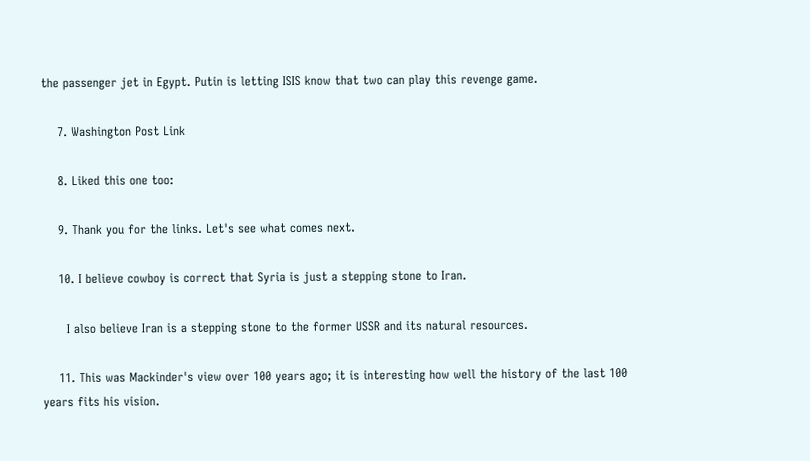the passenger jet in Egypt. Putin is letting ISIS know that two can play this revenge game.

    7. Washington Post Link

    8. Liked this one too:

    9. Thank you for the links. Let's see what comes next.

    10. I believe cowboy is correct that Syria is just a stepping stone to Iran.

      I also believe Iran is a stepping stone to the former USSR and its natural resources.

    11. This was Mackinder's view over 100 years ago; it is interesting how well the history of the last 100 years fits his vision.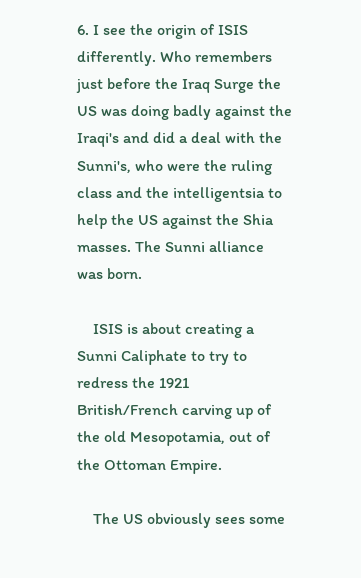6. I see the origin of ISIS differently. Who remembers just before the Iraq Surge the US was doing badly against the Iraqi's and did a deal with the Sunni's, who were the ruling class and the intelligentsia to help the US against the Shia masses. The Sunni alliance was born.

    ISIS is about creating a Sunni Caliphate to try to redress the 1921 British/French carving up of the old Mesopotamia, out of the Ottoman Empire.

    The US obviously sees some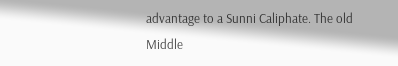advantage to a Sunni Caliphate. The old Middle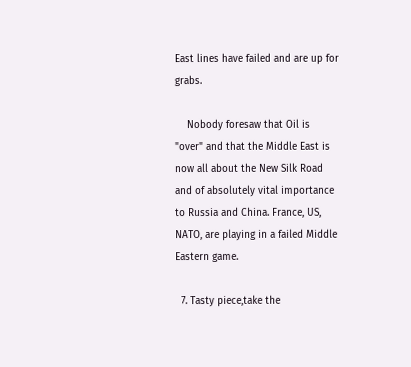East lines have failed and are up for grabs.

    Nobody foresaw that Oil is "over" and that the Middle East is now all about the New Silk Road and of absolutely vital importance to Russia and China. France, US, NATO, are playing in a failed Middle Eastern game.

  7. Tasty piece,take the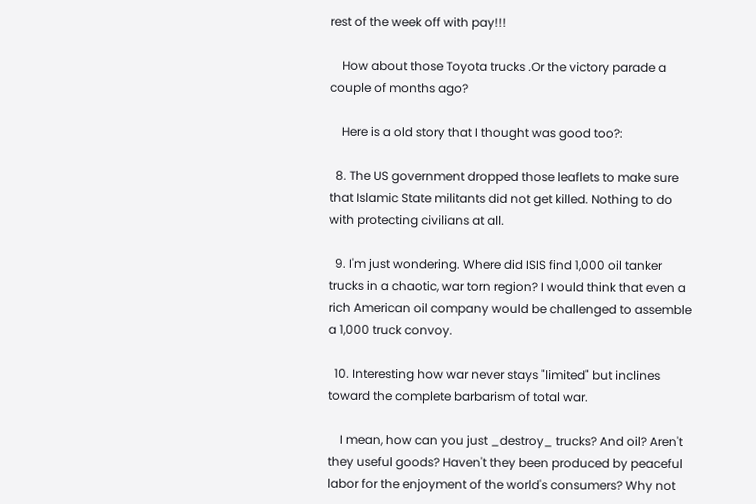rest of the week off with pay!!!

    How about those Toyota trucks .Or the victory parade a couple of months ago?

    Here is a old story that I thought was good too?:

  8. The US government dropped those leaflets to make sure that Islamic State militants did not get killed. Nothing to do with protecting civilians at all.

  9. I'm just wondering. Where did ISIS find 1,000 oil tanker trucks in a chaotic, war torn region? I would think that even a rich American oil company would be challenged to assemble a 1,000 truck convoy.

  10. Interesting how war never stays "limited" but inclines toward the complete barbarism of total war.

    I mean, how can you just _destroy_ trucks? And oil? Aren't they useful goods? Haven't they been produced by peaceful labor for the enjoyment of the world's consumers? Why not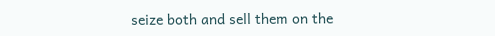seize both and sell them on the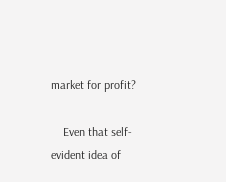market for profit?

    Even that self-evident idea of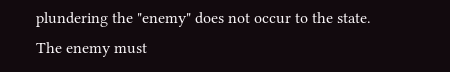plundering the "enemy" does not occur to the state. The enemy must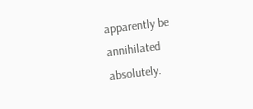apparently be annihilated absolutely.